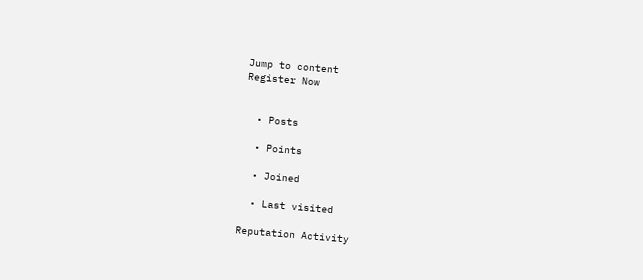Jump to content
Register Now


  • Posts

  • Points

  • Joined

  • Last visited

Reputation Activity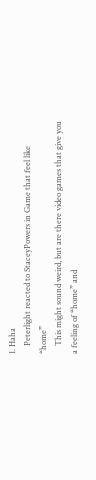1. Haha
    Peterlight reacted to StaceyPowers in Game that feel like “home”
    This might sound weird, but are there video games that give you a feeling of “home” and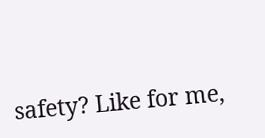safety? Like for me,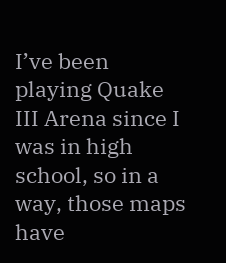I’ve been playing Quake III Arena since I was in high school, so in a way, those maps have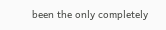been the only completely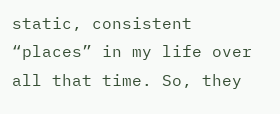static, consistent “places” in my life over all that time. So, they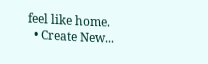feel like home.
  • Create New...